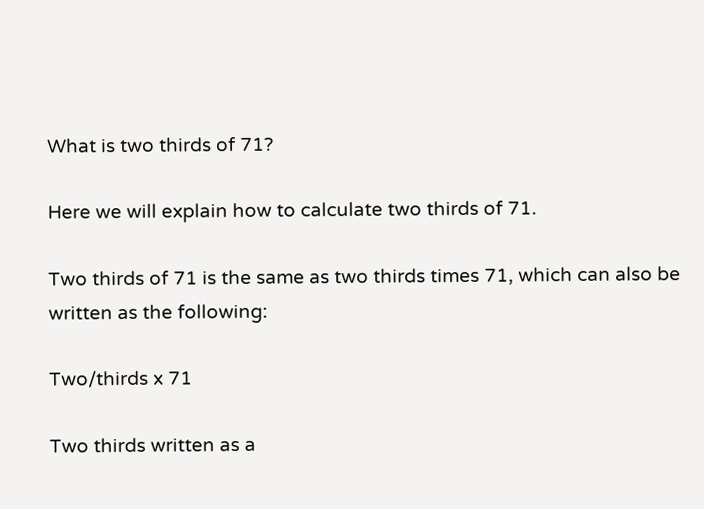What is two thirds of 71?

Here we will explain how to calculate two thirds of 71.

Two thirds of 71 is the same as two thirds times 71, which can also be written as the following:

Two/thirds x 71

Two thirds written as a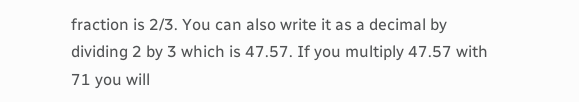fraction is 2/3. You can also write it as a decimal by dividing 2 by 3 which is 47.57. If you multiply 47.57 with 71 you will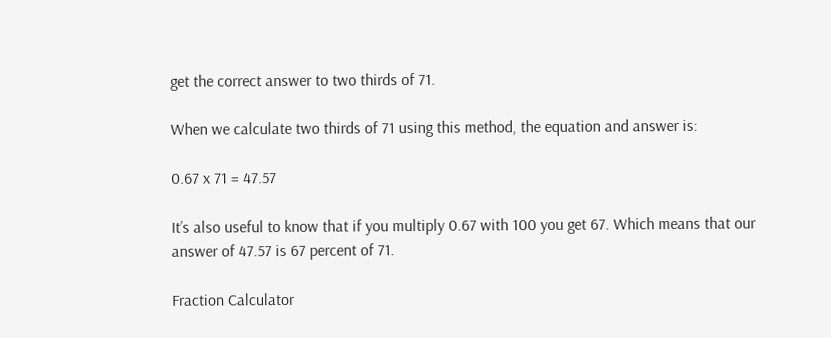get the correct answer to two thirds of 71.

When we calculate two thirds of 71 using this method, the equation and answer is:

0.67 x 71 = 47.57

It’s also useful to know that if you multiply 0.67 with 100 you get 67. Which means that our answer of 47.57 is 67 percent of 71.

Fraction Calculator